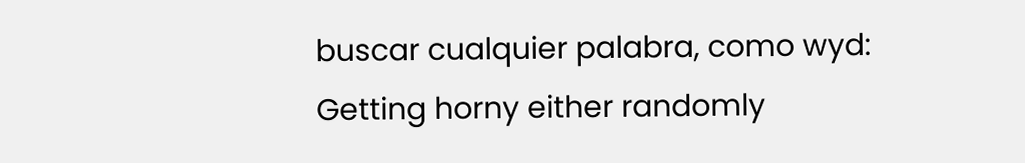buscar cualquier palabra, como wyd:
Getting horny either randomly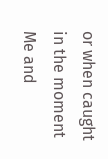or when caught in the moment
Me and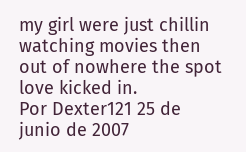my girl were just chillin watching movies then out of nowhere the spot love kicked in.
Por Dexter121 25 de junio de 2007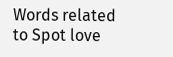Words related to Spot love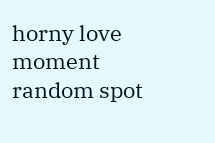horny love moment random spot